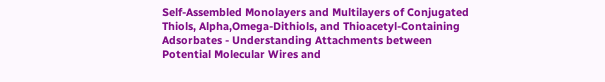Self-Assembled Monolayers and Multilayers of Conjugated Thiols, Alpha,Omega-Dithiols, and Thioacetyl-Containing Adsorbates - Understanding Attachments between Potential Molecular Wires and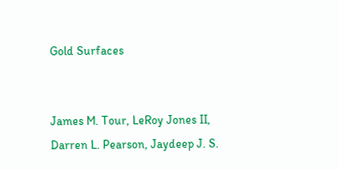Gold Surfaces


James M. Tour, LeRoy Jones II, Darren L. Pearson, Jaydeep J. S.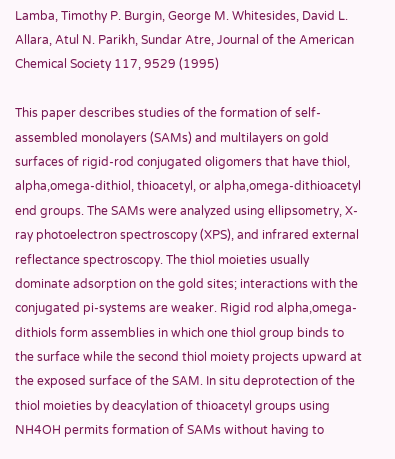Lamba, Timothy P. Burgin, George M. Whitesides, David L. Allara, Atul N. Parikh, Sundar Atre, Journal of the American Chemical Society 117, 9529 (1995)

This paper describes studies of the formation of self-assembled monolayers (SAMs) and multilayers on gold surfaces of rigid-rod conjugated oligomers that have thiol, alpha,omega-dithiol, thioacetyl, or alpha,omega-dithioacetyl end groups. The SAMs were analyzed using ellipsometry, X-ray photoelectron spectroscopy (XPS), and infrared external reflectance spectroscopy. The thiol moieties usually dominate adsorption on the gold sites; interactions with the conjugated pi-systems are weaker. Rigid rod alpha,omega-dithiols form assemblies in which one thiol group binds to the surface while the second thiol moiety projects upward at the exposed surface of the SAM. In situ deprotection of the thiol moieties by deacylation of thioacetyl groups using NH4OH permits formation of SAMs without having to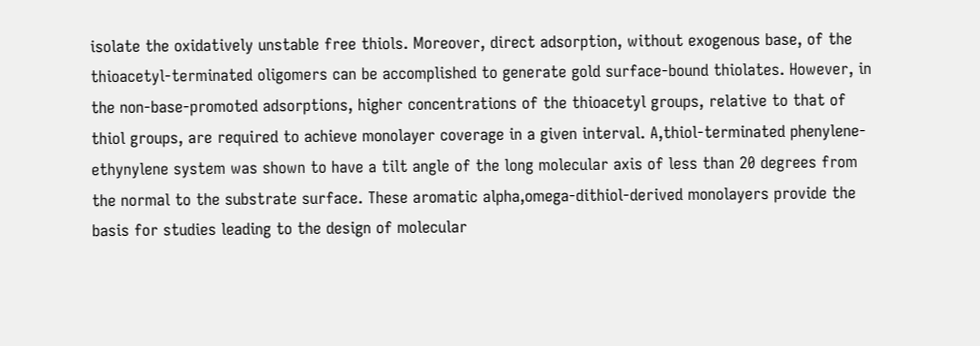isolate the oxidatively unstable free thiols. Moreover, direct adsorption, without exogenous base, of the thioacetyl-terminated oligomers can be accomplished to generate gold surface-bound thiolates. However, in the non-base-promoted adsorptions, higher concentrations of the thioacetyl groups, relative to that of thiol groups, are required to achieve monolayer coverage in a given interval. A,thiol-terminated phenylene-ethynylene system was shown to have a tilt angle of the long molecular axis of less than 20 degrees from the normal to the substrate surface. These aromatic alpha,omega-dithiol-derived monolayers provide the basis for studies leading to the design of molecular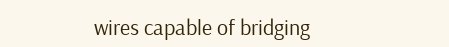wires capable of bridging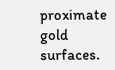proximate gold surfaces.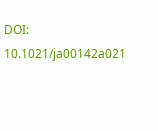DOI: 10.1021/ja00142a021